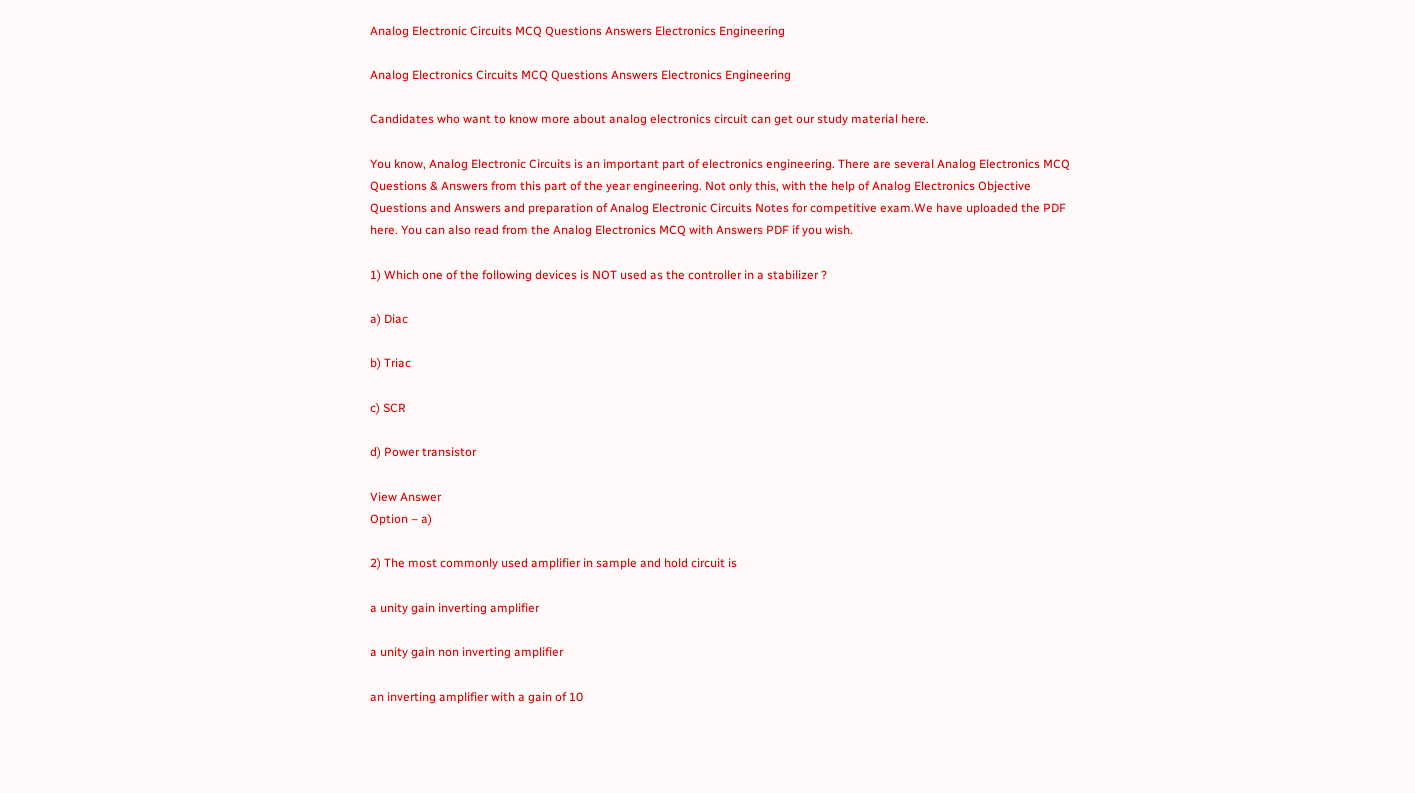Analog Electronic Circuits MCQ Questions Answers Electronics Engineering

Analog Electronics Circuits MCQ Questions Answers Electronics Engineering

Candidates who want to know more about analog electronics circuit can get our study material here.

You know, Analog Electronic Circuits is an important part of electronics engineering. There are several Analog Electronics MCQ Questions & Answers from this part of the year engineering. Not only this, with the help of Analog Electronics Objective Questions and Answers and preparation of Analog Electronic Circuits Notes for competitive exam.We have uploaded the PDF here. You can also read from the Analog Electronics MCQ with Answers PDF if you wish.

1) Which one of the following devices is NOT used as the controller in a stabilizer ?

a) Diac

b) Triac

c) SCR

d) Power transistor

View Answer
Option – a)

2) The most commonly used amplifier in sample and hold circuit is

a unity gain inverting amplifier

a unity gain non inverting amplifier

an inverting amplifier with a gain of 10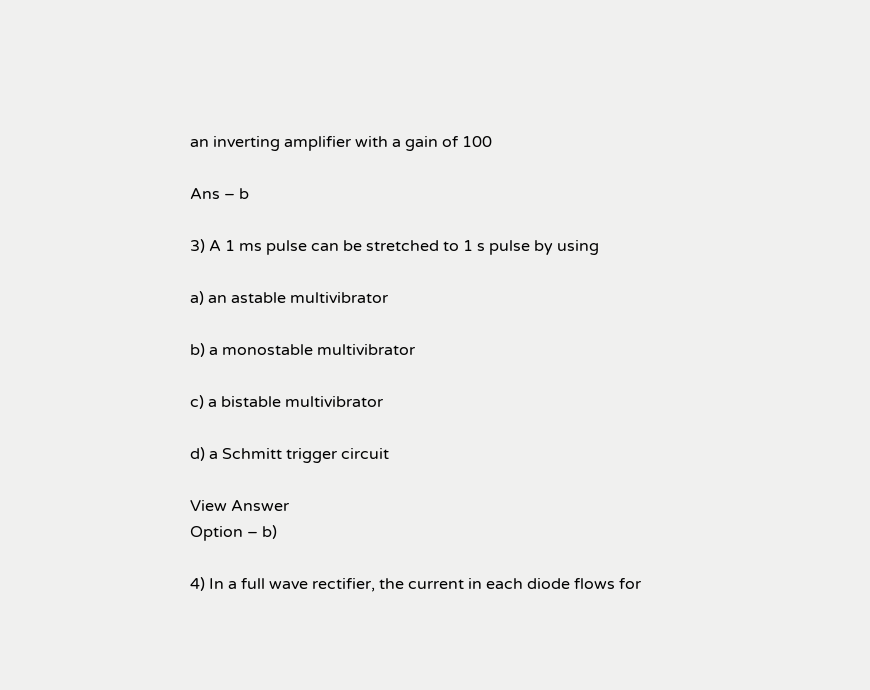an inverting amplifier with a gain of 100

Ans – b

3) A 1 ms pulse can be stretched to 1 s pulse by using

a) an astable multivibrator

b) a monostable multivibrator

c) a bistable multivibrator

d) a Schmitt trigger circuit

View Answer
Option – b)

4) In a full wave rectifier, the current in each diode flows for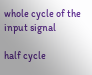whole cycle of the input signal

half cycle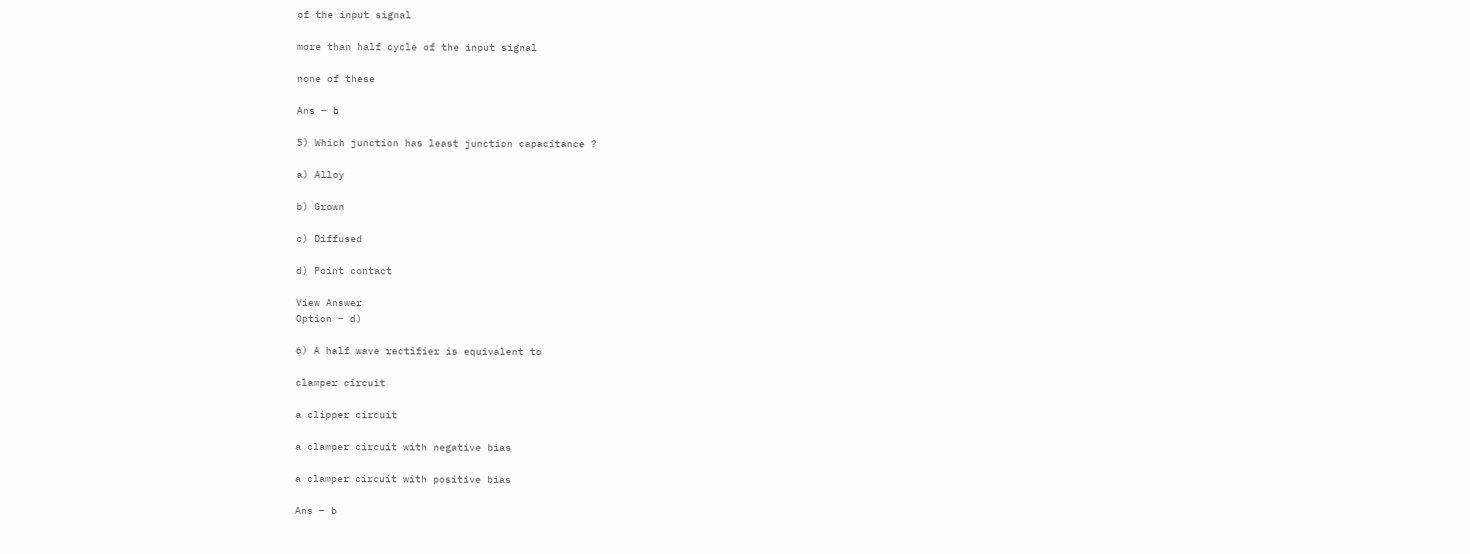of the input signal

more than half cycle of the input signal

none of these

Ans – b

5) Which junction has least junction capacitance ?

a) Alloy

b) Grown

c) Diffused

d) Point contact

View Answer
Option – d)

6) A half wave rectifier is equivalent to

clamper circuit

a clipper circuit

a clamper circuit with negative bias

a clamper circuit with positive bias

Ans – b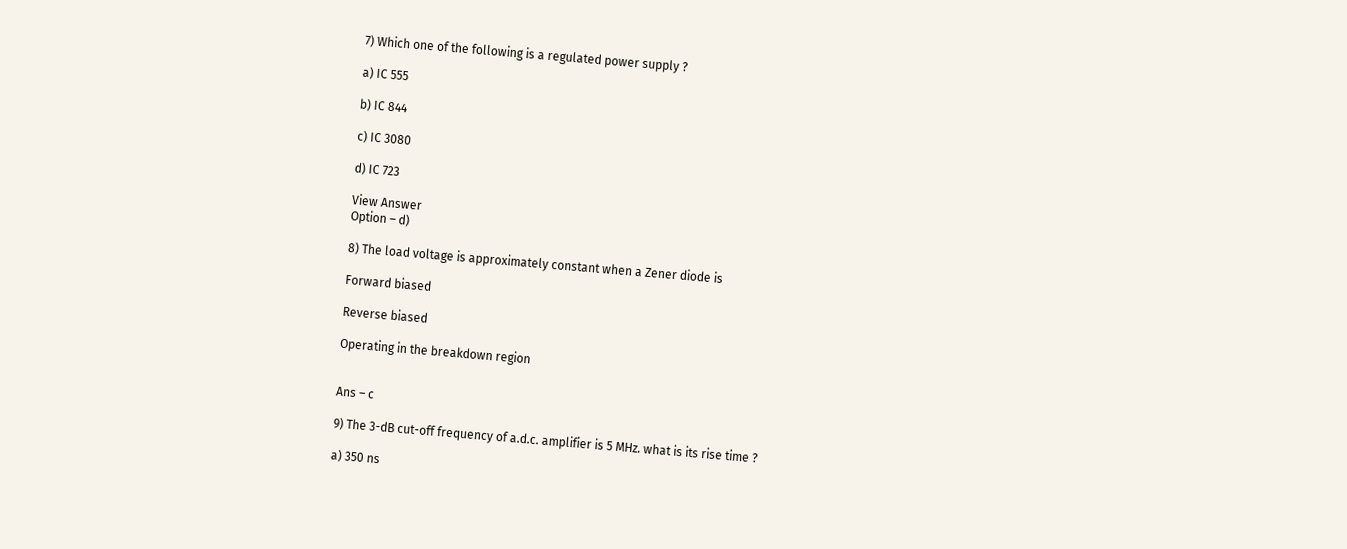7) Which one of the following is a regulated power supply ?

a) IC 555

b) IC 844

c) IC 3080

d) IC 723

View Answer
Option – d)

8) The load voltage is approximately constant when a Zener diode is

Forward biased

Reverse biased

Operating in the breakdown region


Ans – c

9) The 3-dB cut-off frequency of a.d.c. amplifier is 5 MHz. what is its rise time ?

a) 350 ns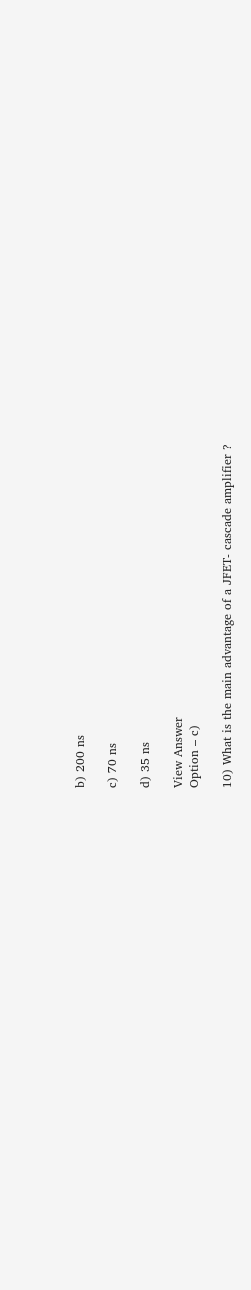b) 200 ns

c) 70 ns

d) 35 ns

View Answer
Option – c)

10) What is the main advantage of a JFET- cascade amplifier ?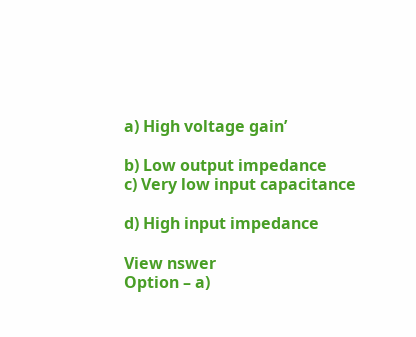a) High voltage gain’

b) Low output impedance
c) Very low input capacitance

d) High input impedance

View nswer
Option – a)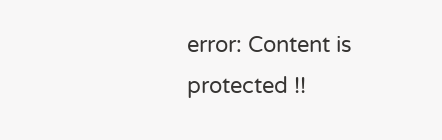error: Content is protected !!